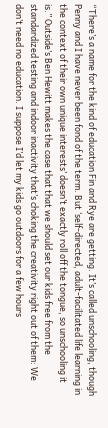“There’s a name for the kind of education Fin and Rye are getting. It’s called unschooling, though Penny and I have never been fond of the term. But ‘self-directed, adult-facilitated life learning in the context of their own unique interests’ doesn’t exactly roll off the tongue, so unschooling it is.” Outside’s Ben Hewitt makes the case that that we should set our kids free from the standardized testing and indoor inactivity that’s choking the creativity right out of them: We don’t need no education. I suppose I’d let my kids go outdoors for a few hours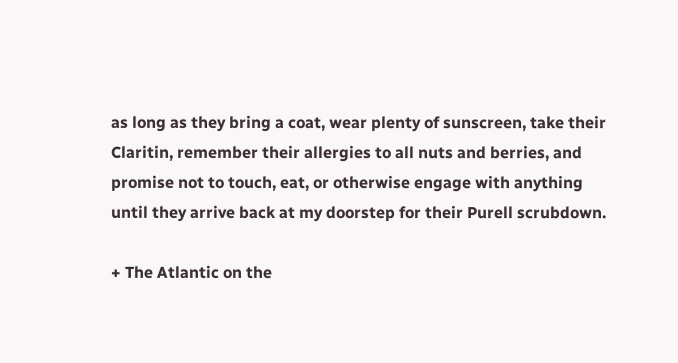as long as they bring a coat, wear plenty of sunscreen, take their Claritin, remember their allergies to all nuts and berries, and promise not to touch, eat, or otherwise engage with anything until they arrive back at my doorstep for their Purell scrubdown.

+ The Atlantic on the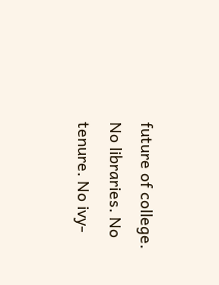future of college. No libraries. No tenure. No ivy-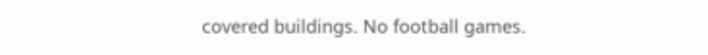covered buildings. No football games.